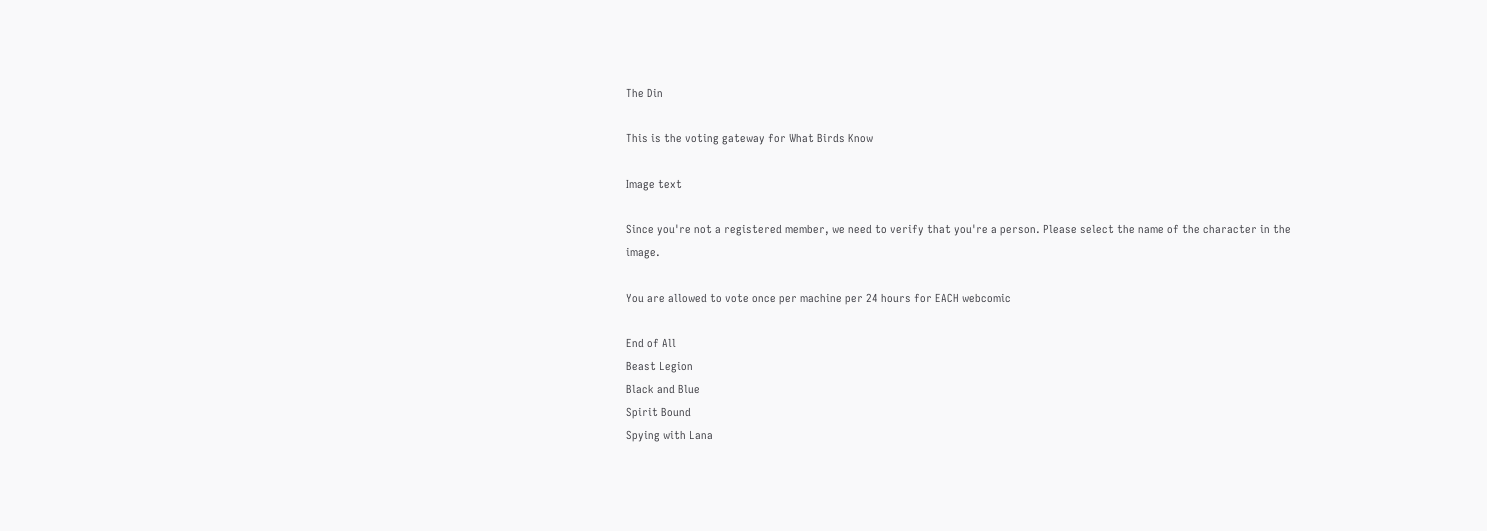The Din

This is the voting gateway for What Birds Know

Image text

Since you're not a registered member, we need to verify that you're a person. Please select the name of the character in the image.

You are allowed to vote once per machine per 24 hours for EACH webcomic

End of All
Beast Legion
Black and Blue
Spirit Bound
Spying with Lana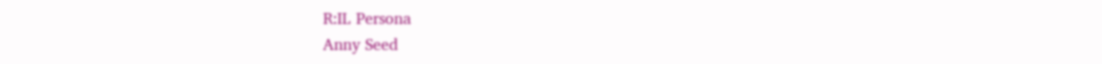R:IL Persona
Anny Seed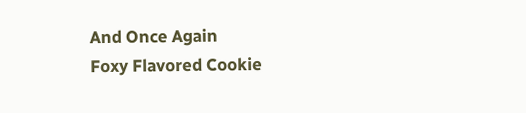And Once Again
Foxy Flavored Cookie